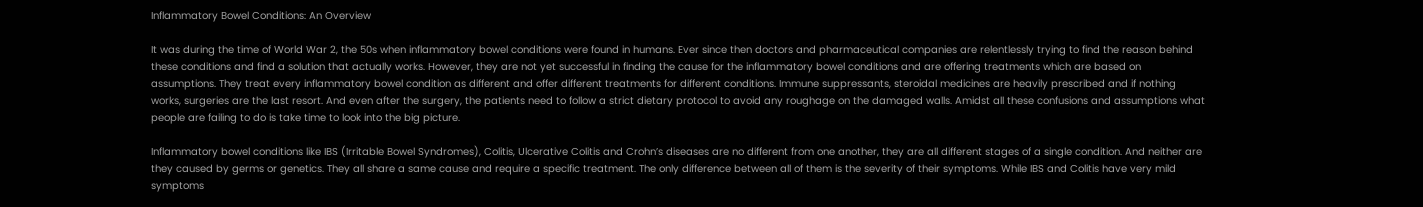Inflammatory Bowel Conditions: An Overview

It was during the time of World War 2, the 50s when inflammatory bowel conditions were found in humans. Ever since then doctors and pharmaceutical companies are relentlessly trying to find the reason behind these conditions and find a solution that actually works. However, they are not yet successful in finding the cause for the inflammatory bowel conditions and are offering treatments which are based on assumptions. They treat every inflammatory bowel condition as different and offer different treatments for different conditions. Immune suppressants, steroidal medicines are heavily prescribed and if nothing works, surgeries are the last resort. And even after the surgery, the patients need to follow a strict dietary protocol to avoid any roughage on the damaged walls. Amidst all these confusions and assumptions what people are failing to do is take time to look into the big picture.

Inflammatory bowel conditions like IBS (Irritable Bowel Syndromes), Colitis, Ulcerative Colitis and Crohn’s diseases are no different from one another, they are all different stages of a single condition. And neither are they caused by germs or genetics. They all share a same cause and require a specific treatment. The only difference between all of them is the severity of their symptoms. While IBS and Colitis have very mild symptoms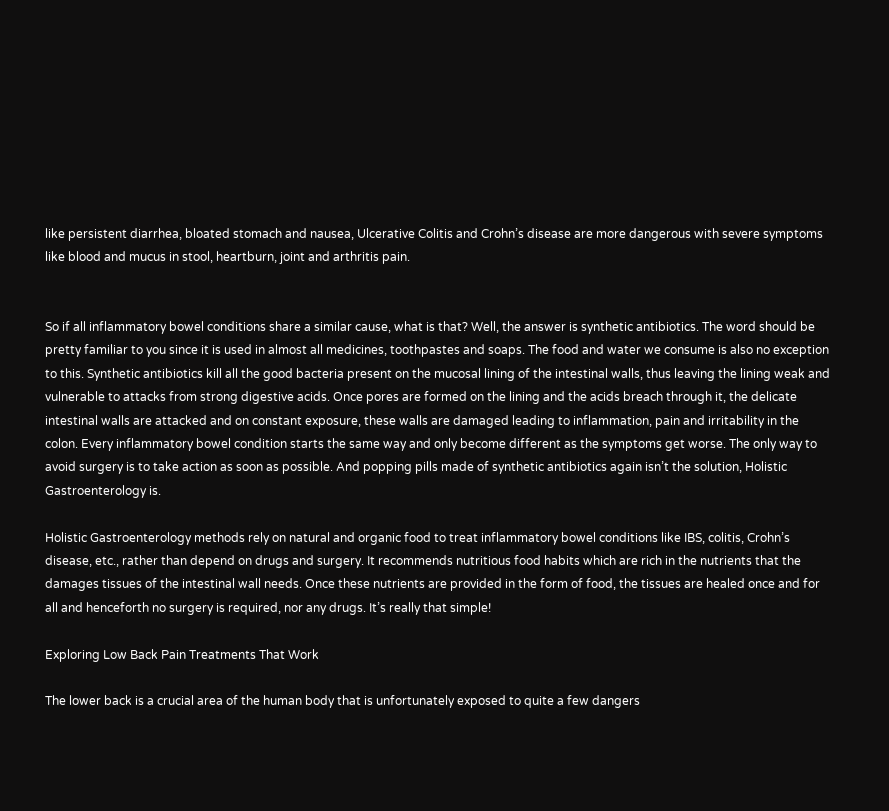like persistent diarrhea, bloated stomach and nausea, Ulcerative Colitis and Crohn’s disease are more dangerous with severe symptoms like blood and mucus in stool, heartburn, joint and arthritis pain.


So if all inflammatory bowel conditions share a similar cause, what is that? Well, the answer is synthetic antibiotics. The word should be pretty familiar to you since it is used in almost all medicines, toothpastes and soaps. The food and water we consume is also no exception to this. Synthetic antibiotics kill all the good bacteria present on the mucosal lining of the intestinal walls, thus leaving the lining weak and vulnerable to attacks from strong digestive acids. Once pores are formed on the lining and the acids breach through it, the delicate intestinal walls are attacked and on constant exposure, these walls are damaged leading to inflammation, pain and irritability in the colon. Every inflammatory bowel condition starts the same way and only become different as the symptoms get worse. The only way to avoid surgery is to take action as soon as possible. And popping pills made of synthetic antibiotics again isn’t the solution, Holistic Gastroenterology is.

Holistic Gastroenterology methods rely on natural and organic food to treat inflammatory bowel conditions like IBS, colitis, Crohn’s disease, etc., rather than depend on drugs and surgery. It recommends nutritious food habits which are rich in the nutrients that the damages tissues of the intestinal wall needs. Once these nutrients are provided in the form of food, the tissues are healed once and for all and henceforth no surgery is required, nor any drugs. It’s really that simple!

Exploring Low Back Pain Treatments That Work

The lower back is a crucial area of the human body that is unfortunately exposed to quite a few dangers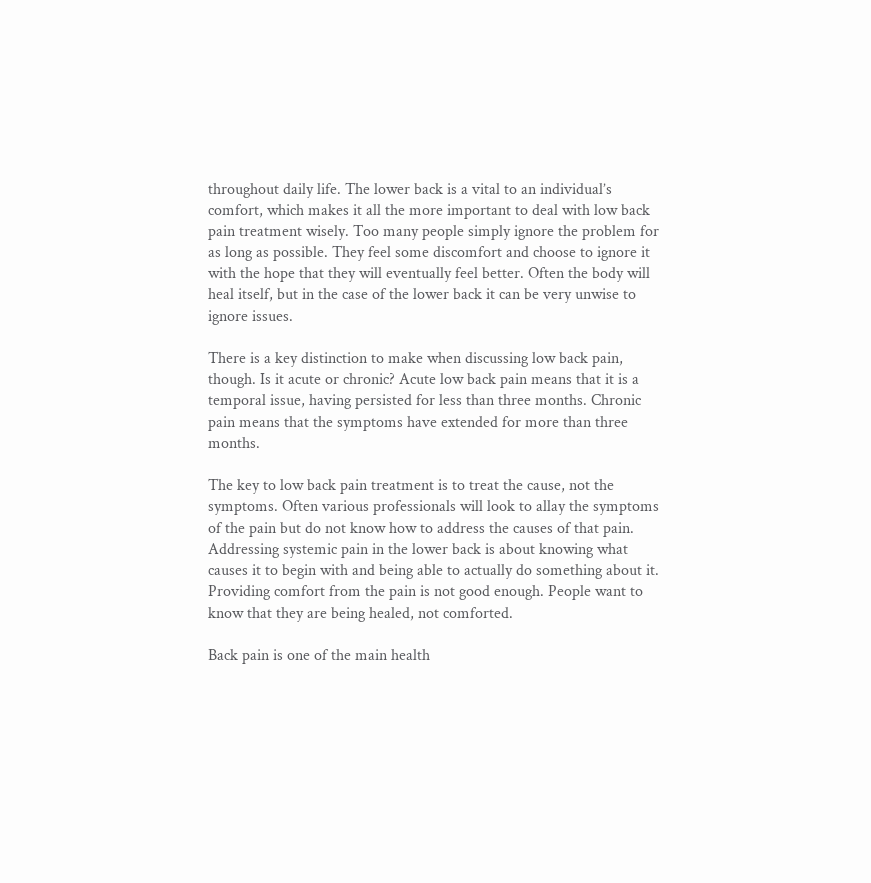throughout daily life. The lower back is a vital to an individual’s comfort, which makes it all the more important to deal with low back pain treatment wisely. Too many people simply ignore the problem for as long as possible. They feel some discomfort and choose to ignore it with the hope that they will eventually feel better. Often the body will heal itself, but in the case of the lower back it can be very unwise to ignore issues.

There is a key distinction to make when discussing low back pain, though. Is it acute or chronic? Acute low back pain means that it is a temporal issue, having persisted for less than three months. Chronic pain means that the symptoms have extended for more than three months.

The key to low back pain treatment is to treat the cause, not the symptoms. Often various professionals will look to allay the symptoms of the pain but do not know how to address the causes of that pain. Addressing systemic pain in the lower back is about knowing what causes it to begin with and being able to actually do something about it. Providing comfort from the pain is not good enough. People want to know that they are being healed, not comforted.

Back pain is one of the main health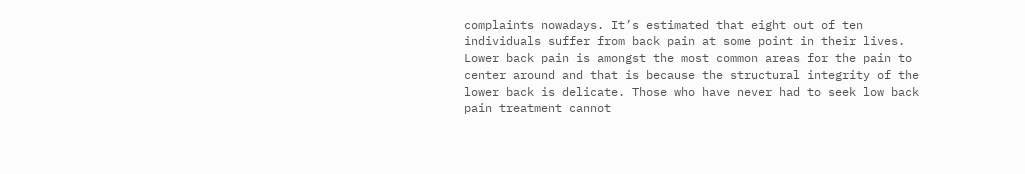complaints nowadays. It’s estimated that eight out of ten individuals suffer from back pain at some point in their lives. Lower back pain is amongst the most common areas for the pain to center around and that is because the structural integrity of the lower back is delicate. Those who have never had to seek low back pain treatment cannot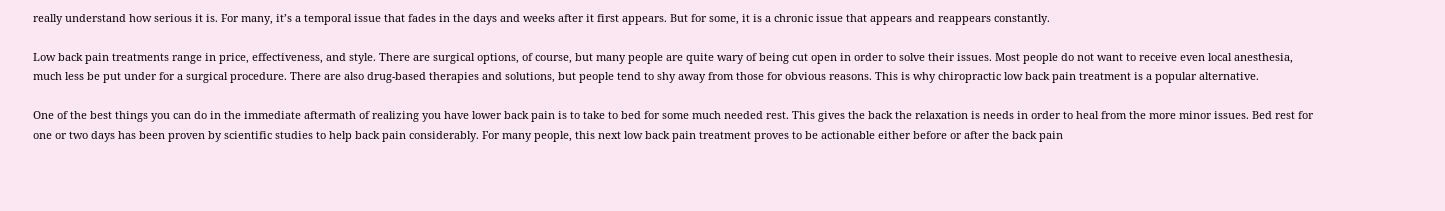really understand how serious it is. For many, it’s a temporal issue that fades in the days and weeks after it first appears. But for some, it is a chronic issue that appears and reappears constantly.

Low back pain treatments range in price, effectiveness, and style. There are surgical options, of course, but many people are quite wary of being cut open in order to solve their issues. Most people do not want to receive even local anesthesia, much less be put under for a surgical procedure. There are also drug-based therapies and solutions, but people tend to shy away from those for obvious reasons. This is why chiropractic low back pain treatment is a popular alternative.

One of the best things you can do in the immediate aftermath of realizing you have lower back pain is to take to bed for some much needed rest. This gives the back the relaxation is needs in order to heal from the more minor issues. Bed rest for one or two days has been proven by scientific studies to help back pain considerably. For many people, this next low back pain treatment proves to be actionable either before or after the back pain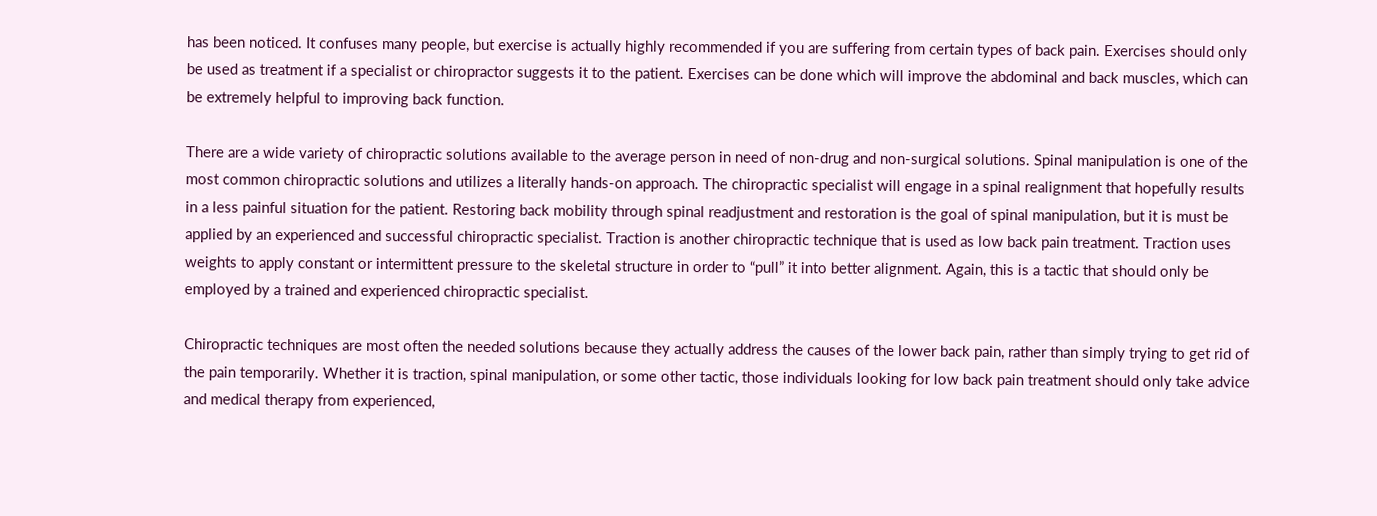has been noticed. It confuses many people, but exercise is actually highly recommended if you are suffering from certain types of back pain. Exercises should only be used as treatment if a specialist or chiropractor suggests it to the patient. Exercises can be done which will improve the abdominal and back muscles, which can be extremely helpful to improving back function.

There are a wide variety of chiropractic solutions available to the average person in need of non-drug and non-surgical solutions. Spinal manipulation is one of the most common chiropractic solutions and utilizes a literally hands-on approach. The chiropractic specialist will engage in a spinal realignment that hopefully results in a less painful situation for the patient. Restoring back mobility through spinal readjustment and restoration is the goal of spinal manipulation, but it is must be applied by an experienced and successful chiropractic specialist. Traction is another chiropractic technique that is used as low back pain treatment. Traction uses weights to apply constant or intermittent pressure to the skeletal structure in order to “pull” it into better alignment. Again, this is a tactic that should only be employed by a trained and experienced chiropractic specialist.

Chiropractic techniques are most often the needed solutions because they actually address the causes of the lower back pain, rather than simply trying to get rid of the pain temporarily. Whether it is traction, spinal manipulation, or some other tactic, those individuals looking for low back pain treatment should only take advice and medical therapy from experienced,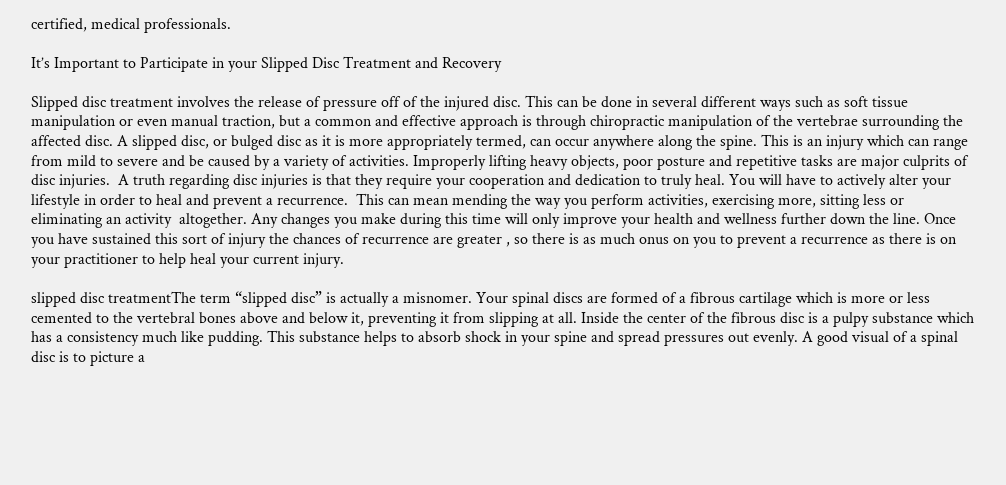certified, medical professionals.

It’s Important to Participate in your Slipped Disc Treatment and Recovery

Slipped disc treatment involves the release of pressure off of the injured disc. This can be done in several different ways such as soft tissue manipulation or even manual traction, but a common and effective approach is through chiropractic manipulation of the vertebrae surrounding the affected disc. A slipped disc, or bulged disc as it is more appropriately termed, can occur anywhere along the spine. This is an injury which can range from mild to severe and be caused by a variety of activities. Improperly lifting heavy objects, poor posture and repetitive tasks are major culprits of disc injuries.  A truth regarding disc injuries is that they require your cooperation and dedication to truly heal. You will have to actively alter your lifestyle in order to heal and prevent a recurrence.  This can mean mending the way you perform activities, exercising more, sitting less or eliminating an activity  altogether. Any changes you make during this time will only improve your health and wellness further down the line. Once you have sustained this sort of injury the chances of recurrence are greater , so there is as much onus on you to prevent a recurrence as there is on your practitioner to help heal your current injury.

slipped disc treatmentThe term “slipped disc” is actually a misnomer. Your spinal discs are formed of a fibrous cartilage which is more or less cemented to the vertebral bones above and below it, preventing it from slipping at all. Inside the center of the fibrous disc is a pulpy substance which has a consistency much like pudding. This substance helps to absorb shock in your spine and spread pressures out evenly. A good visual of a spinal disc is to picture a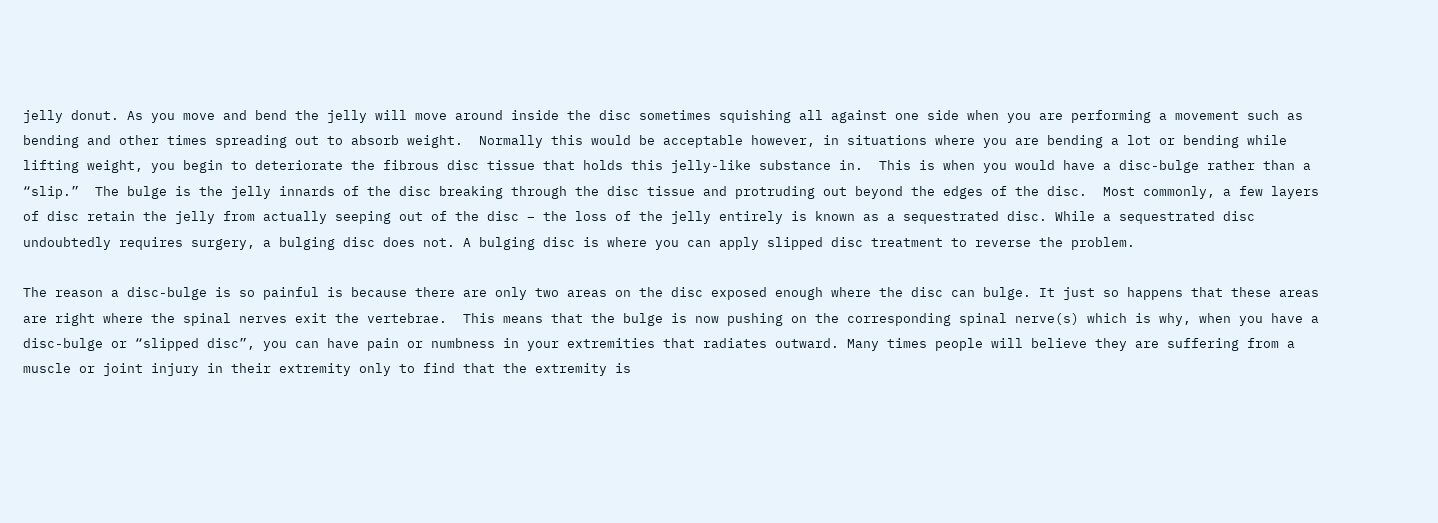jelly donut. As you move and bend the jelly will move around inside the disc sometimes squishing all against one side when you are performing a movement such as bending and other times spreading out to absorb weight.  Normally this would be acceptable however, in situations where you are bending a lot or bending while lifting weight, you begin to deteriorate the fibrous disc tissue that holds this jelly-like substance in.  This is when you would have a disc-bulge rather than a “slip.”  The bulge is the jelly innards of the disc breaking through the disc tissue and protruding out beyond the edges of the disc.  Most commonly, a few layers of disc retain the jelly from actually seeping out of the disc – the loss of the jelly entirely is known as a sequestrated disc. While a sequestrated disc undoubtedly requires surgery, a bulging disc does not. A bulging disc is where you can apply slipped disc treatment to reverse the problem.

The reason a disc-bulge is so painful is because there are only two areas on the disc exposed enough where the disc can bulge. It just so happens that these areas are right where the spinal nerves exit the vertebrae.  This means that the bulge is now pushing on the corresponding spinal nerve(s) which is why, when you have a disc-bulge or “slipped disc”, you can have pain or numbness in your extremities that radiates outward. Many times people will believe they are suffering from a muscle or joint injury in their extremity only to find that the extremity is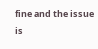fine and the issue is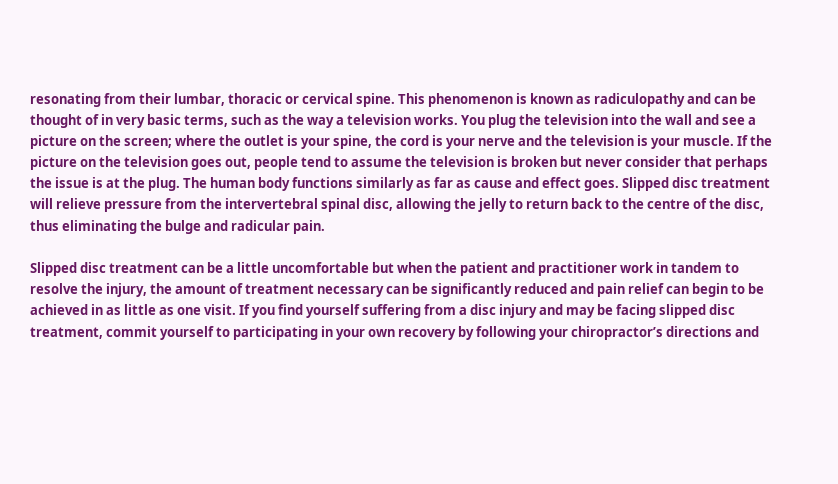resonating from their lumbar, thoracic or cervical spine. This phenomenon is known as radiculopathy and can be thought of in very basic terms, such as the way a television works. You plug the television into the wall and see a picture on the screen; where the outlet is your spine, the cord is your nerve and the television is your muscle. If the picture on the television goes out, people tend to assume the television is broken but never consider that perhaps the issue is at the plug. The human body functions similarly as far as cause and effect goes. Slipped disc treatment will relieve pressure from the intervertebral spinal disc, allowing the jelly to return back to the centre of the disc, thus eliminating the bulge and radicular pain.

Slipped disc treatment can be a little uncomfortable but when the patient and practitioner work in tandem to resolve the injury, the amount of treatment necessary can be significantly reduced and pain relief can begin to be achieved in as little as one visit. If you find yourself suffering from a disc injury and may be facing slipped disc treatment, commit yourself to participating in your own recovery by following your chiropractor’s directions and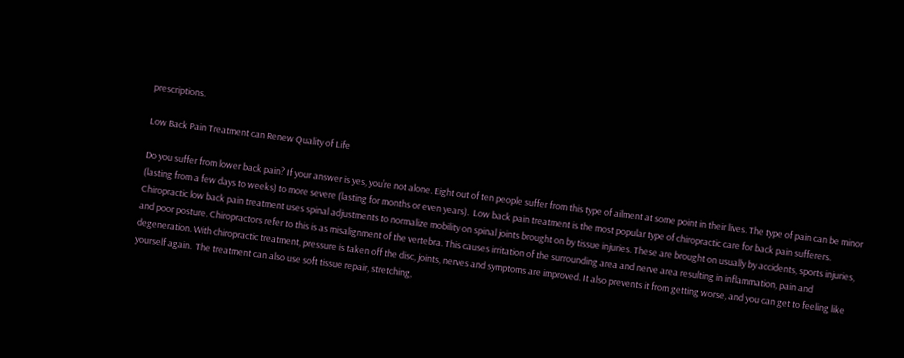prescriptions.

Low Back Pain Treatment can Renew Quality of Life

Do you suffer from lower back pain? If your answer is yes, you’re not alone. Eight out of ten people suffer from this type of ailment at some point in their lives. The type of pain can be minor (lasting from a few days to weeks) to more severe (lasting for months or even years).  Low back pain treatment is the most popular type of chiropractic care for back pain sufferers. Chiropractic low back pain treatment uses spinal adjustments to normalize mobility on spinal joints brought on by tissue injuries. These are brought on usually by accidents, sports injuries, and poor posture. Chiropractors refer to this is as misalignment of the vertebra. This causes irritation of the surrounding area and nerve area resulting in inflammation, pain and degeneration. With chiropractic treatment, pressure is taken off the disc, joints, nerves and symptoms are improved. It also prevents it from getting worse, and you can get to feeling like yourself again.  The treatment can also use soft tissue repair, stretching,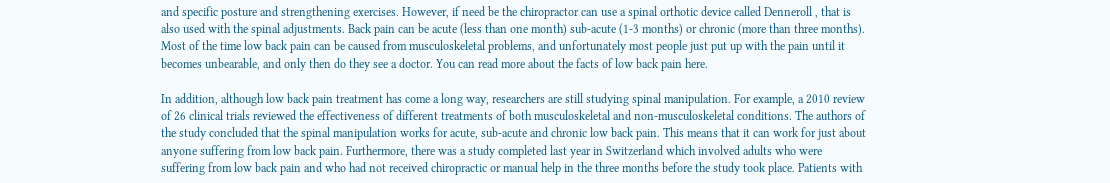and specific posture and strengthening exercises. However, if need be the chiropractor can use a spinal orthotic device called Denneroll , that is also used with the spinal adjustments. Back pain can be acute (less than one month) sub-acute (1-3 months) or chronic (more than three months). Most of the time low back pain can be caused from musculoskeletal problems, and unfortunately most people just put up with the pain until it becomes unbearable, and only then do they see a doctor. You can read more about the facts of low back pain here.

In addition, although low back pain treatment has come a long way, researchers are still studying spinal manipulation. For example, a 2010 review of 26 clinical trials reviewed the effectiveness of different treatments of both musculoskeletal and non-musculoskeletal conditions. The authors of the study concluded that the spinal manipulation works for acute, sub-acute and chronic low back pain. This means that it can work for just about anyone suffering from low back pain. Furthermore, there was a study completed last year in Switzerland which involved adults who were suffering from low back pain and who had not received chiropractic or manual help in the three months before the study took place. Patients with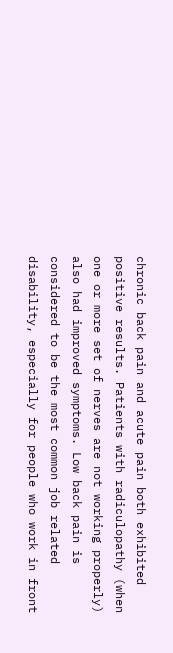chronic back pain and acute pain both exhibited positive results. Patients with radiculopathy (when one or more set of nerves are not working properly) also had improved symptoms. Low back pain is considered to be the most common job related disability, especially for people who work in front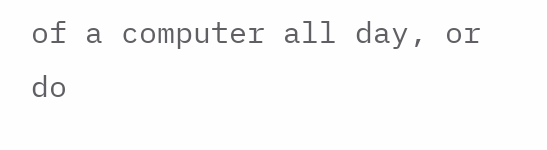of a computer all day, or do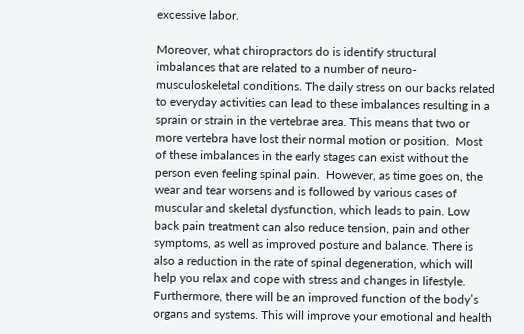excessive labor.

Moreover, what chiropractors do is identify structural imbalances that are related to a number of neuro-musculoskeletal conditions. The daily stress on our backs related to everyday activities can lead to these imbalances resulting in a sprain or strain in the vertebrae area. This means that two or more vertebra have lost their normal motion or position.  Most of these imbalances in the early stages can exist without the person even feeling spinal pain.  However, as time goes on, the wear and tear worsens and is followed by various cases of muscular and skeletal dysfunction, which leads to pain. Low back pain treatment can also reduce tension, pain and other symptoms, as well as improved posture and balance. There is also a reduction in the rate of spinal degeneration, which will help you relax and cope with stress and changes in lifestyle. Furthermore, there will be an improved function of the body’s organs and systems. This will improve your emotional and health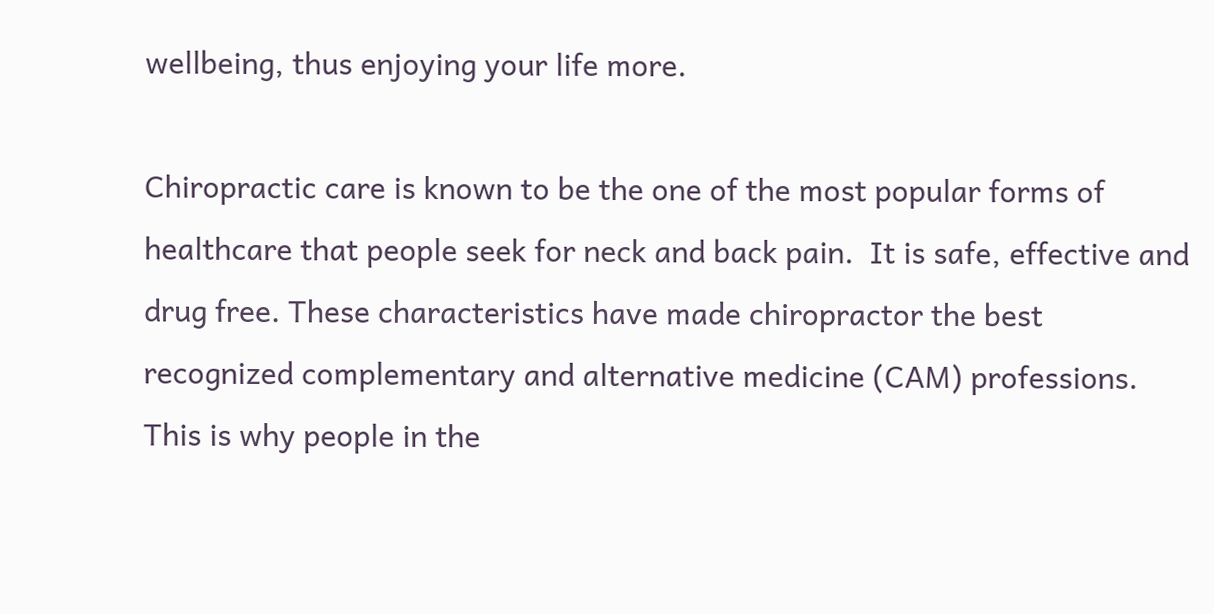wellbeing, thus enjoying your life more.

Chiropractic care is known to be the one of the most popular forms of healthcare that people seek for neck and back pain.  It is safe, effective and drug free. These characteristics have made chiropractor the best recognized complementary and alternative medicine (CAM) professions. This is why people in the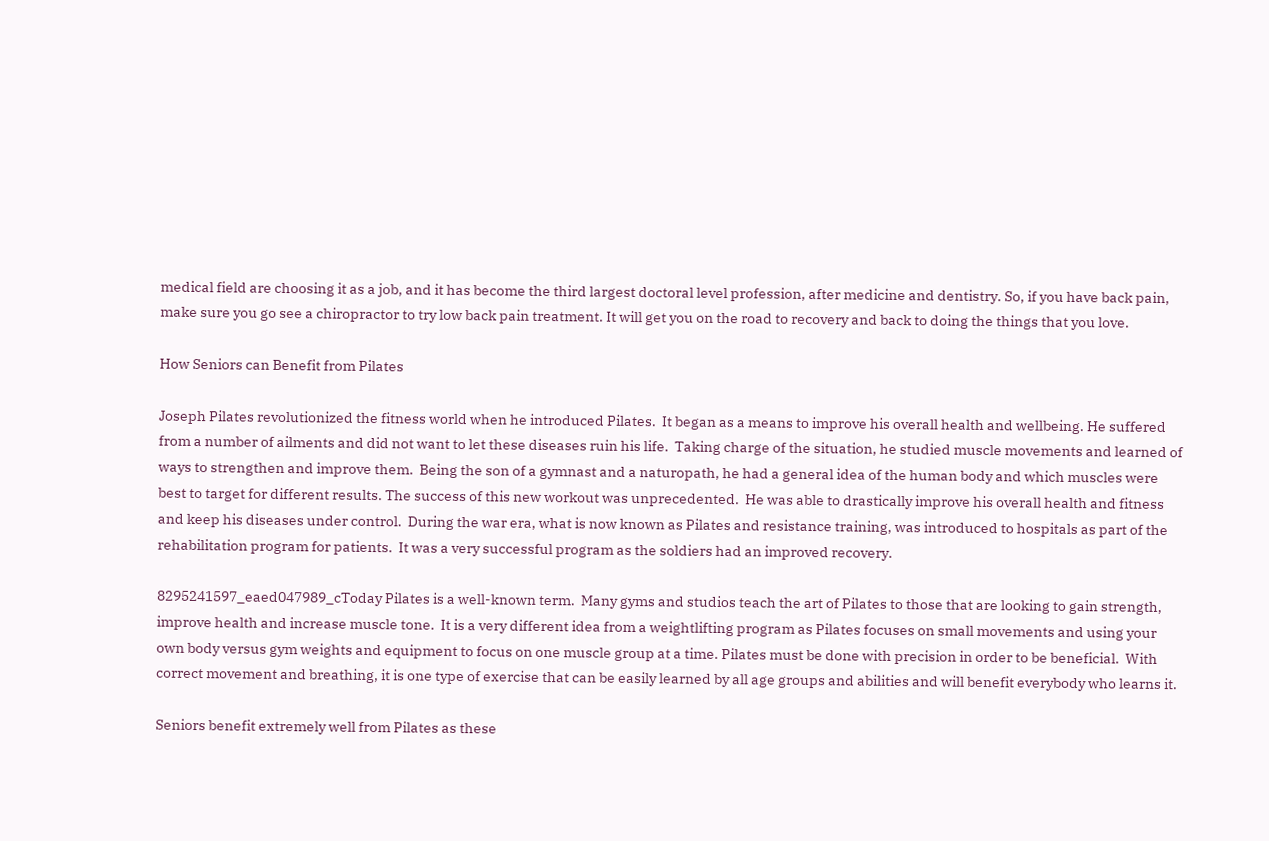medical field are choosing it as a job, and it has become the third largest doctoral level profession, after medicine and dentistry. So, if you have back pain, make sure you go see a chiropractor to try low back pain treatment. It will get you on the road to recovery and back to doing the things that you love.

How Seniors can Benefit from Pilates

Joseph Pilates revolutionized the fitness world when he introduced Pilates.  It began as a means to improve his overall health and wellbeing. He suffered from a number of ailments and did not want to let these diseases ruin his life.  Taking charge of the situation, he studied muscle movements and learned of ways to strengthen and improve them.  Being the son of a gymnast and a naturopath, he had a general idea of the human body and which muscles were best to target for different results. The success of this new workout was unprecedented.  He was able to drastically improve his overall health and fitness and keep his diseases under control.  During the war era, what is now known as Pilates and resistance training, was introduced to hospitals as part of the rehabilitation program for patients.  It was a very successful program as the soldiers had an improved recovery.

8295241597_eaed047989_cToday Pilates is a well-known term.  Many gyms and studios teach the art of Pilates to those that are looking to gain strength, improve health and increase muscle tone.  It is a very different idea from a weightlifting program as Pilates focuses on small movements and using your own body versus gym weights and equipment to focus on one muscle group at a time. Pilates must be done with precision in order to be beneficial.  With correct movement and breathing, it is one type of exercise that can be easily learned by all age groups and abilities and will benefit everybody who learns it.

Seniors benefit extremely well from Pilates as these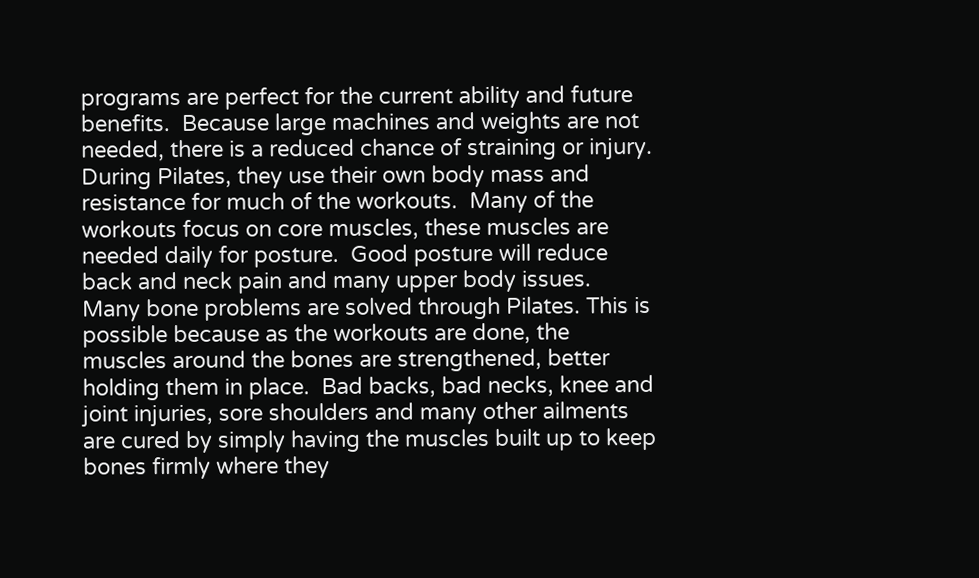programs are perfect for the current ability and future benefits.  Because large machines and weights are not needed, there is a reduced chance of straining or injury.  During Pilates, they use their own body mass and resistance for much of the workouts.  Many of the workouts focus on core muscles, these muscles are needed daily for posture.  Good posture will reduce back and neck pain and many upper body issues.  Many bone problems are solved through Pilates. This is possible because as the workouts are done, the muscles around the bones are strengthened, better holding them in place.  Bad backs, bad necks, knee and joint injuries, sore shoulders and many other ailments are cured by simply having the muscles built up to keep bones firmly where they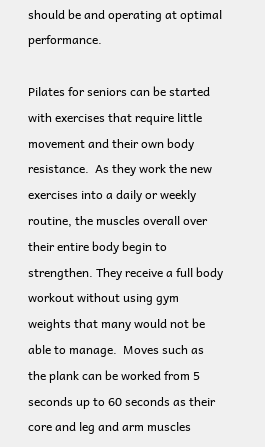should be and operating at optimal performance.

Pilates for seniors can be started with exercises that require little movement and their own body resistance.  As they work the new exercises into a daily or weekly routine, the muscles overall over their entire body begin to strengthen. They receive a full body workout without using gym weights that many would not be able to manage.  Moves such as the plank can be worked from 5 seconds up to 60 seconds as their core and leg and arm muscles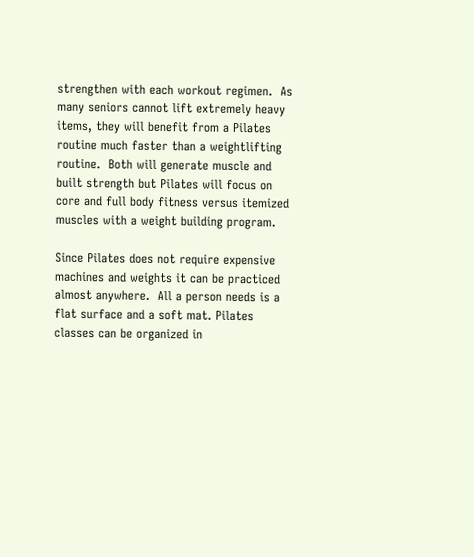strengthen with each workout regimen.  As many seniors cannot lift extremely heavy items, they will benefit from a Pilates routine much faster than a weightlifting routine.  Both will generate muscle and built strength but Pilates will focus on core and full body fitness versus itemized muscles with a weight building program.

Since Pilates does not require expensive machines and weights it can be practiced almost anywhere.  All a person needs is a flat surface and a soft mat. Pilates classes can be organized in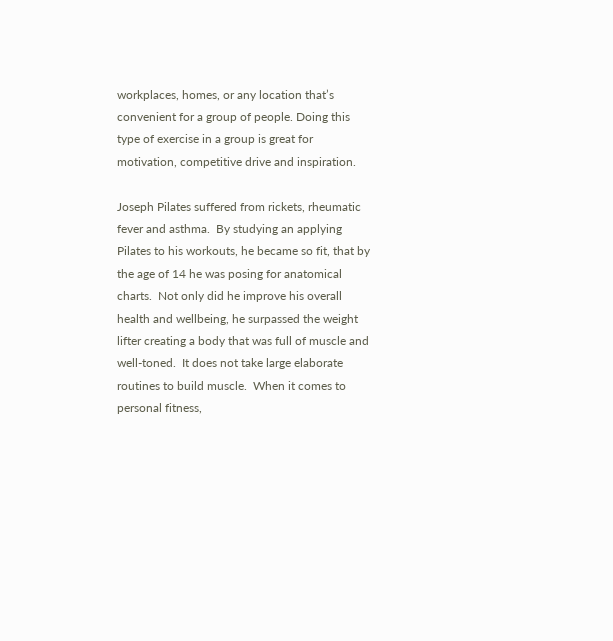workplaces, homes, or any location that’s convenient for a group of people. Doing this type of exercise in a group is great for motivation, competitive drive and inspiration.

Joseph Pilates suffered from rickets, rheumatic fever and asthma.  By studying an applying Pilates to his workouts, he became so fit, that by the age of 14 he was posing for anatomical charts.  Not only did he improve his overall health and wellbeing, he surpassed the weight lifter creating a body that was full of muscle and well-toned.  It does not take large elaborate routines to build muscle.  When it comes to personal fitness,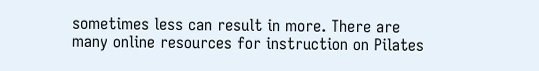sometimes less can result in more. There are many online resources for instruction on Pilates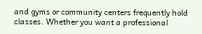and gyms or community centers frequently hold classes. Whether you want a professional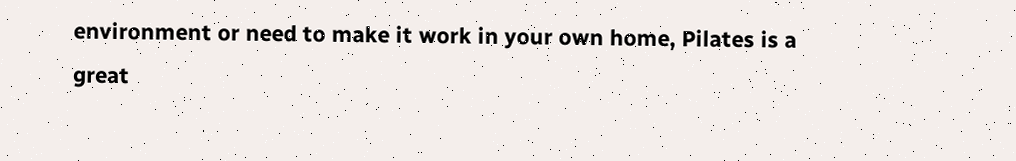environment or need to make it work in your own home, Pilates is a great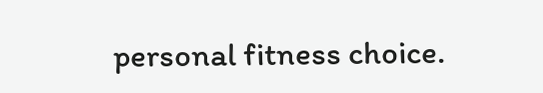personal fitness choice.